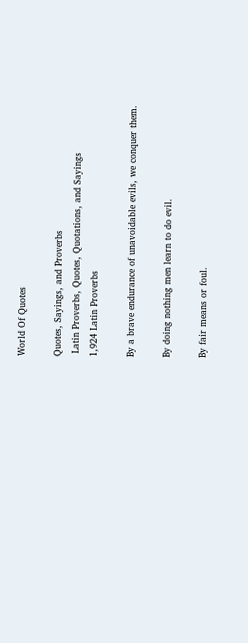World Of Quotes

Quotes, Sayings, and Proverbs
 Latin Proverbs, Quotes, Quotations, and Sayings
1,924 Latin Proverbs

By a brave endurance of unavoidable evils, we conquer them.

By doing nothing men learn to do evil.

By fair means or foul.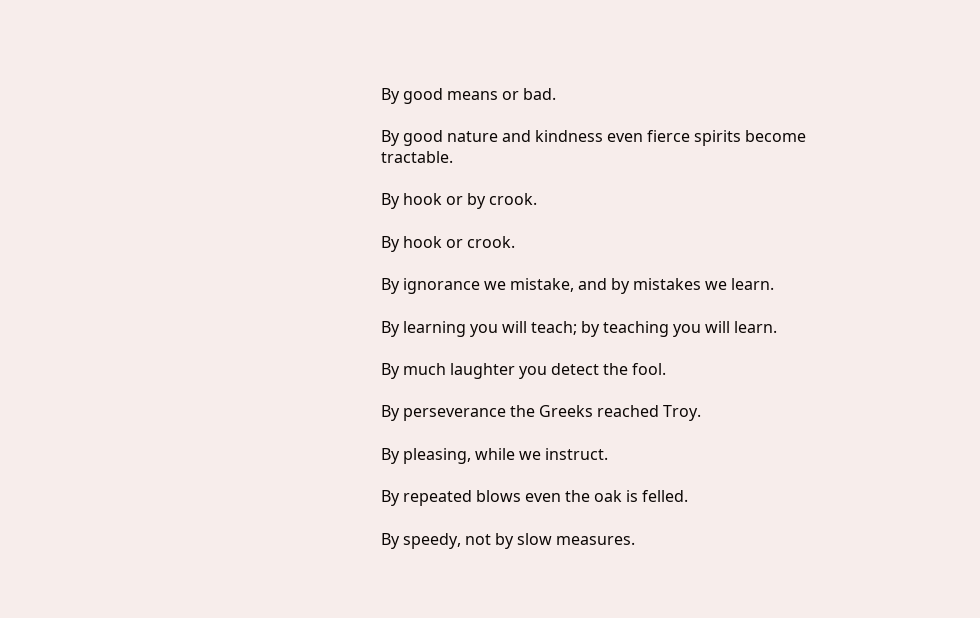By good means or bad.

By good nature and kindness even fierce spirits become tractable.

By hook or by crook.

By hook or crook.

By ignorance we mistake, and by mistakes we learn.

By learning you will teach; by teaching you will learn.

By much laughter you detect the fool.

By perseverance the Greeks reached Troy.

By pleasing, while we instruct.

By repeated blows even the oak is felled.

By speedy, not by slow measures.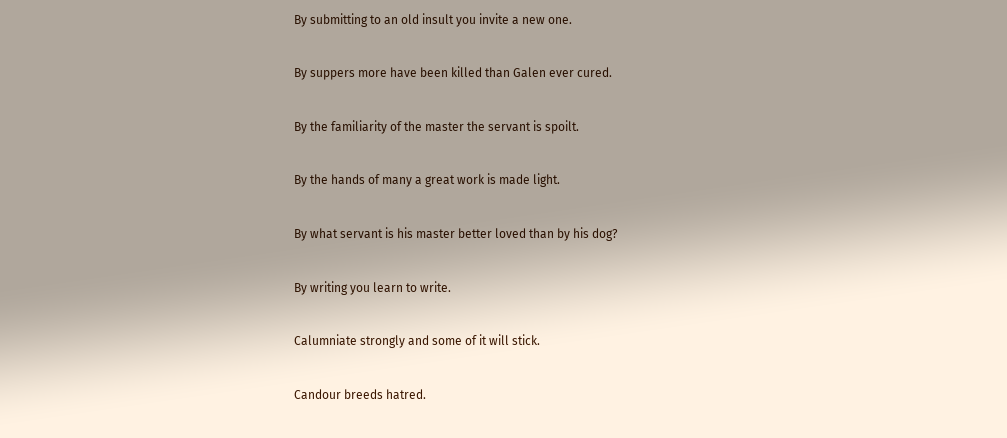By submitting to an old insult you invite a new one.

By suppers more have been killed than Galen ever cured.

By the familiarity of the master the servant is spoilt.

By the hands of many a great work is made light.

By what servant is his master better loved than by his dog?

By writing you learn to write.

Calumniate strongly and some of it will stick.

Candour breeds hatred.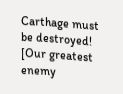Carthage must be destroyed! [Our greatest enemy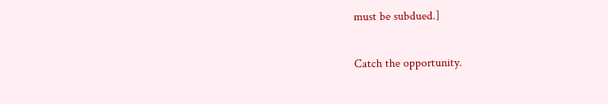must be subdued.]

Catch the opportunity.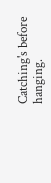Catching's before hanging.